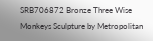SRB706872 Bronze Three Wise Monkeys Sculpture by Metropolitan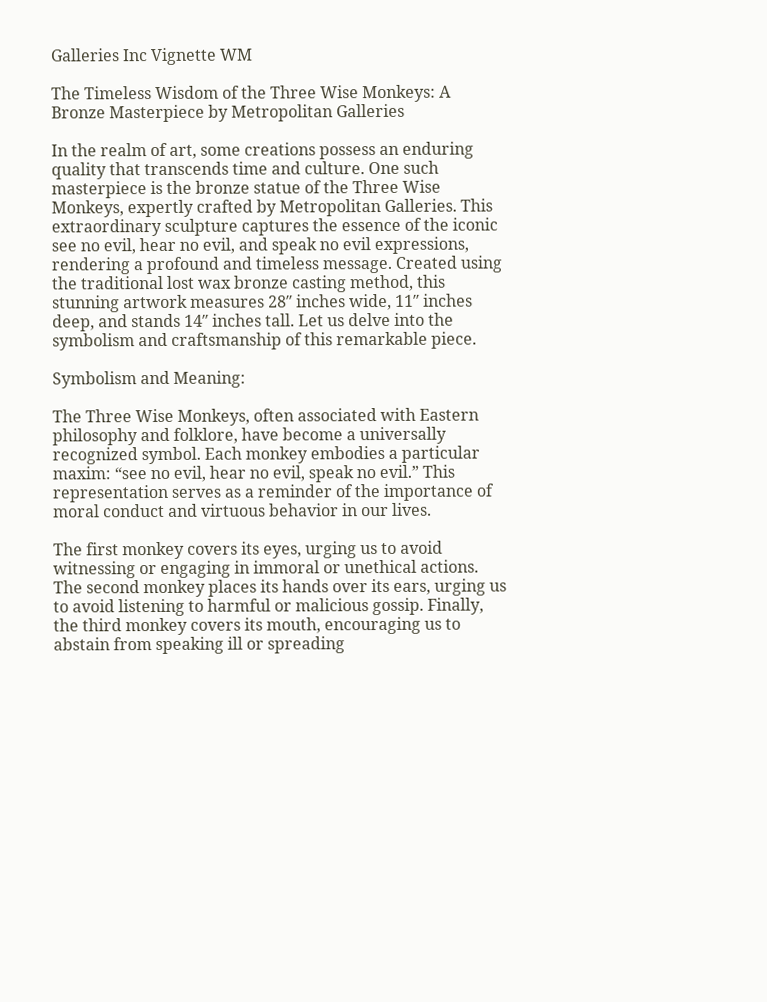Galleries Inc Vignette WM

The Timeless Wisdom of the Three Wise Monkeys: A Bronze Masterpiece by Metropolitan Galleries

In the realm of art, some creations possess an enduring quality that transcends time and culture. One such masterpiece is the bronze statue of the Three Wise Monkeys, expertly crafted by Metropolitan Galleries. This extraordinary sculpture captures the essence of the iconic see no evil, hear no evil, and speak no evil expressions, rendering a profound and timeless message. Created using the traditional lost wax bronze casting method, this stunning artwork measures 28″ inches wide, 11″ inches deep, and stands 14″ inches tall. Let us delve into the symbolism and craftsmanship of this remarkable piece.

Symbolism and Meaning:

The Three Wise Monkeys, often associated with Eastern philosophy and folklore, have become a universally recognized symbol. Each monkey embodies a particular maxim: “see no evil, hear no evil, speak no evil.” This representation serves as a reminder of the importance of moral conduct and virtuous behavior in our lives.

The first monkey covers its eyes, urging us to avoid witnessing or engaging in immoral or unethical actions. The second monkey places its hands over its ears, urging us to avoid listening to harmful or malicious gossip. Finally, the third monkey covers its mouth, encouraging us to abstain from speaking ill or spreading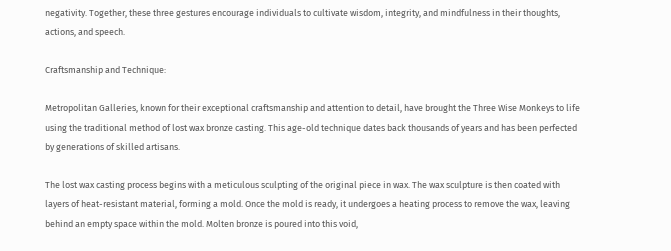negativity. Together, these three gestures encourage individuals to cultivate wisdom, integrity, and mindfulness in their thoughts, actions, and speech.

Craftsmanship and Technique:

Metropolitan Galleries, known for their exceptional craftsmanship and attention to detail, have brought the Three Wise Monkeys to life using the traditional method of lost wax bronze casting. This age-old technique dates back thousands of years and has been perfected by generations of skilled artisans.

The lost wax casting process begins with a meticulous sculpting of the original piece in wax. The wax sculpture is then coated with layers of heat-resistant material, forming a mold. Once the mold is ready, it undergoes a heating process to remove the wax, leaving behind an empty space within the mold. Molten bronze is poured into this void,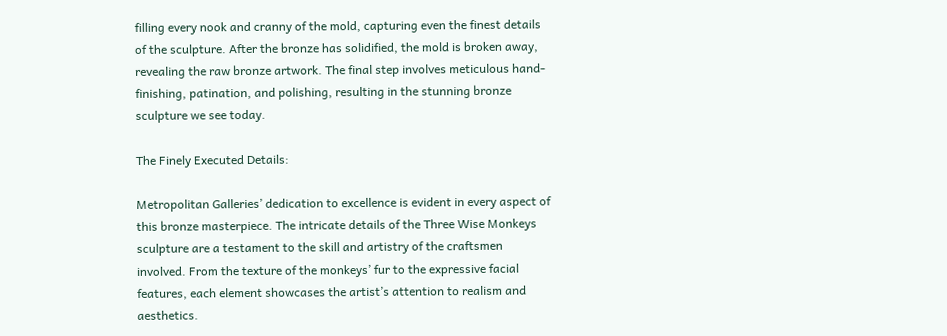filling every nook and cranny of the mold, capturing even the finest details of the sculpture. After the bronze has solidified, the mold is broken away, revealing the raw bronze artwork. The final step involves meticulous hand-finishing, patination, and polishing, resulting in the stunning bronze sculpture we see today.

The Finely Executed Details:

Metropolitan Galleries’ dedication to excellence is evident in every aspect of this bronze masterpiece. The intricate details of the Three Wise Monkeys sculpture are a testament to the skill and artistry of the craftsmen involved. From the texture of the monkeys’ fur to the expressive facial features, each element showcases the artist’s attention to realism and aesthetics.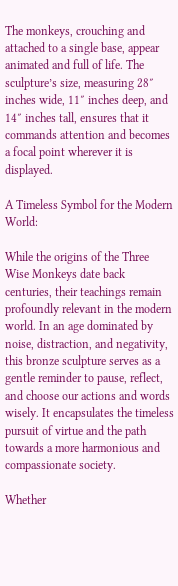The monkeys, crouching and attached to a single base, appear animated and full of life. The sculpture’s size, measuring 28″ inches wide, 11″ inches deep, and 14″ inches tall, ensures that it commands attention and becomes a focal point wherever it is displayed.

A Timeless Symbol for the Modern World:

While the origins of the Three Wise Monkeys date back centuries, their teachings remain profoundly relevant in the modern world. In an age dominated by noise, distraction, and negativity, this bronze sculpture serves as a gentle reminder to pause, reflect, and choose our actions and words wisely. It encapsulates the timeless pursuit of virtue and the path towards a more harmonious and compassionate society.

Whether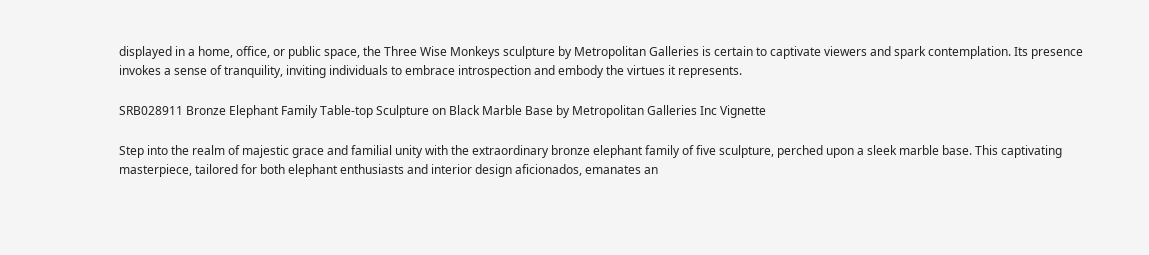displayed in a home, office, or public space, the Three Wise Monkeys sculpture by Metropolitan Galleries is certain to captivate viewers and spark contemplation. Its presence invokes a sense of tranquility, inviting individuals to embrace introspection and embody the virtues it represents.

SRB028911 Bronze Elephant Family Table-top Sculpture on Black Marble Base by Metropolitan Galleries Inc Vignette

Step into the realm of majestic grace and familial unity with the extraordinary bronze elephant family of five sculpture, perched upon a sleek marble base. This captivating masterpiece, tailored for both elephant enthusiasts and interior design aficionados, emanates an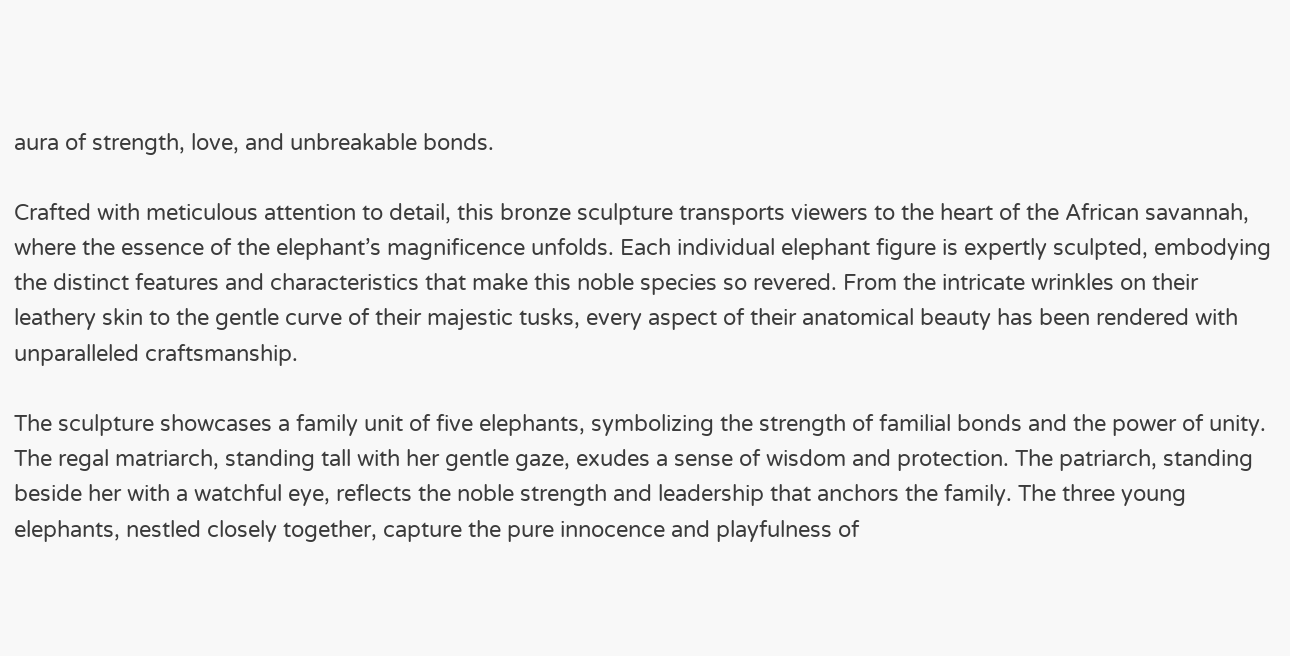aura of strength, love, and unbreakable bonds.

Crafted with meticulous attention to detail, this bronze sculpture transports viewers to the heart of the African savannah, where the essence of the elephant’s magnificence unfolds. Each individual elephant figure is expertly sculpted, embodying the distinct features and characteristics that make this noble species so revered. From the intricate wrinkles on their leathery skin to the gentle curve of their majestic tusks, every aspect of their anatomical beauty has been rendered with unparalleled craftsmanship.

The sculpture showcases a family unit of five elephants, symbolizing the strength of familial bonds and the power of unity. The regal matriarch, standing tall with her gentle gaze, exudes a sense of wisdom and protection. The patriarch, standing beside her with a watchful eye, reflects the noble strength and leadership that anchors the family. The three young elephants, nestled closely together, capture the pure innocence and playfulness of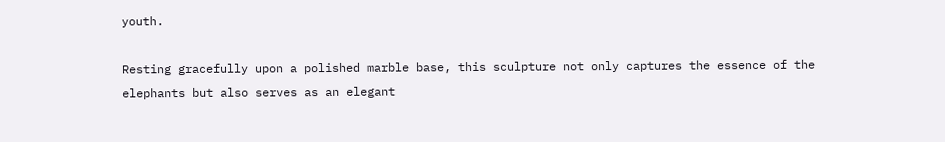youth.

Resting gracefully upon a polished marble base, this sculpture not only captures the essence of the elephants but also serves as an elegant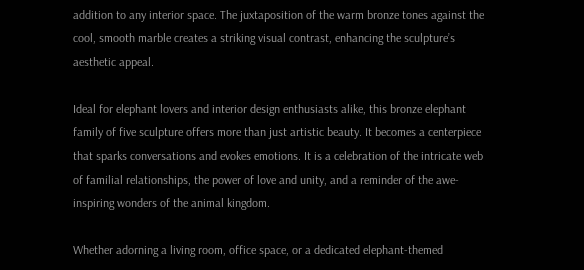addition to any interior space. The juxtaposition of the warm bronze tones against the cool, smooth marble creates a striking visual contrast, enhancing the sculpture’s aesthetic appeal.

Ideal for elephant lovers and interior design enthusiasts alike, this bronze elephant family of five sculpture offers more than just artistic beauty. It becomes a centerpiece that sparks conversations and evokes emotions. It is a celebration of the intricate web of familial relationships, the power of love and unity, and a reminder of the awe-inspiring wonders of the animal kingdom.

Whether adorning a living room, office space, or a dedicated elephant-themed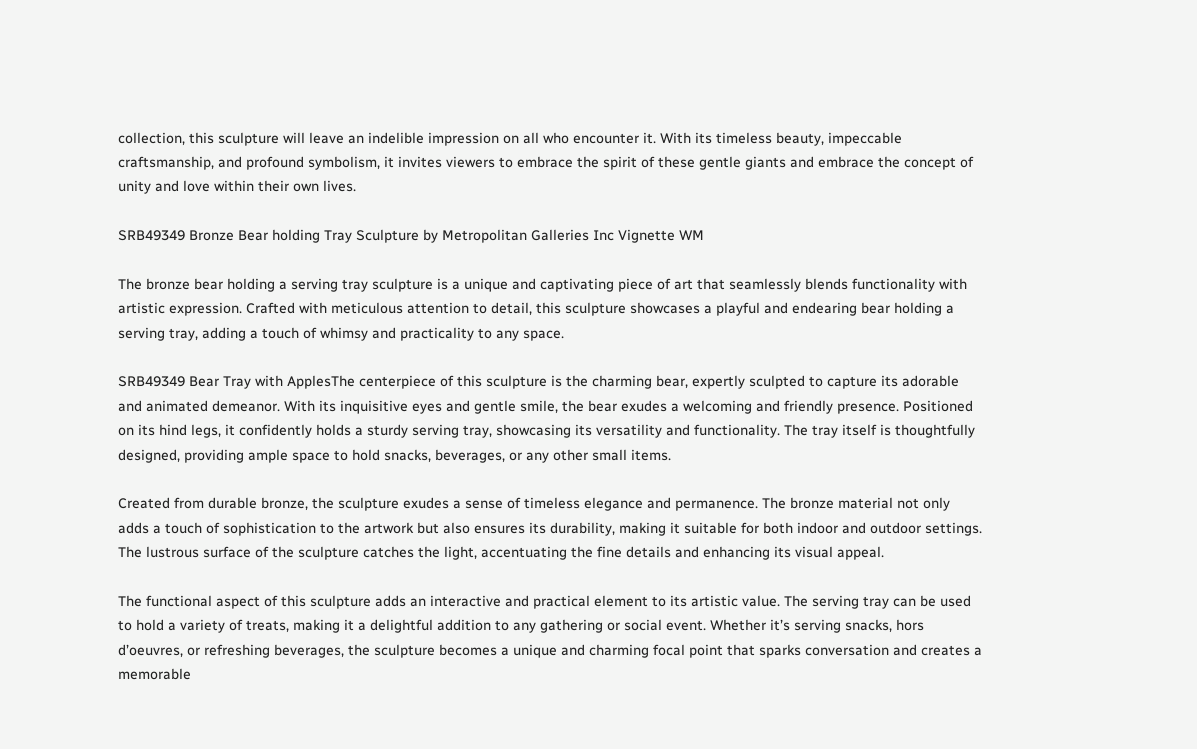collection, this sculpture will leave an indelible impression on all who encounter it. With its timeless beauty, impeccable craftsmanship, and profound symbolism, it invites viewers to embrace the spirit of these gentle giants and embrace the concept of unity and love within their own lives.

SRB49349 Bronze Bear holding Tray Sculpture by Metropolitan Galleries Inc Vignette WM

The bronze bear holding a serving tray sculpture is a unique and captivating piece of art that seamlessly blends functionality with artistic expression. Crafted with meticulous attention to detail, this sculpture showcases a playful and endearing bear holding a serving tray, adding a touch of whimsy and practicality to any space.

SRB49349 Bear Tray with ApplesThe centerpiece of this sculpture is the charming bear, expertly sculpted to capture its adorable and animated demeanor. With its inquisitive eyes and gentle smile, the bear exudes a welcoming and friendly presence. Positioned on its hind legs, it confidently holds a sturdy serving tray, showcasing its versatility and functionality. The tray itself is thoughtfully designed, providing ample space to hold snacks, beverages, or any other small items.

Created from durable bronze, the sculpture exudes a sense of timeless elegance and permanence. The bronze material not only adds a touch of sophistication to the artwork but also ensures its durability, making it suitable for both indoor and outdoor settings. The lustrous surface of the sculpture catches the light, accentuating the fine details and enhancing its visual appeal.

The functional aspect of this sculpture adds an interactive and practical element to its artistic value. The serving tray can be used to hold a variety of treats, making it a delightful addition to any gathering or social event. Whether it’s serving snacks, hors d’oeuvres, or refreshing beverages, the sculpture becomes a unique and charming focal point that sparks conversation and creates a memorable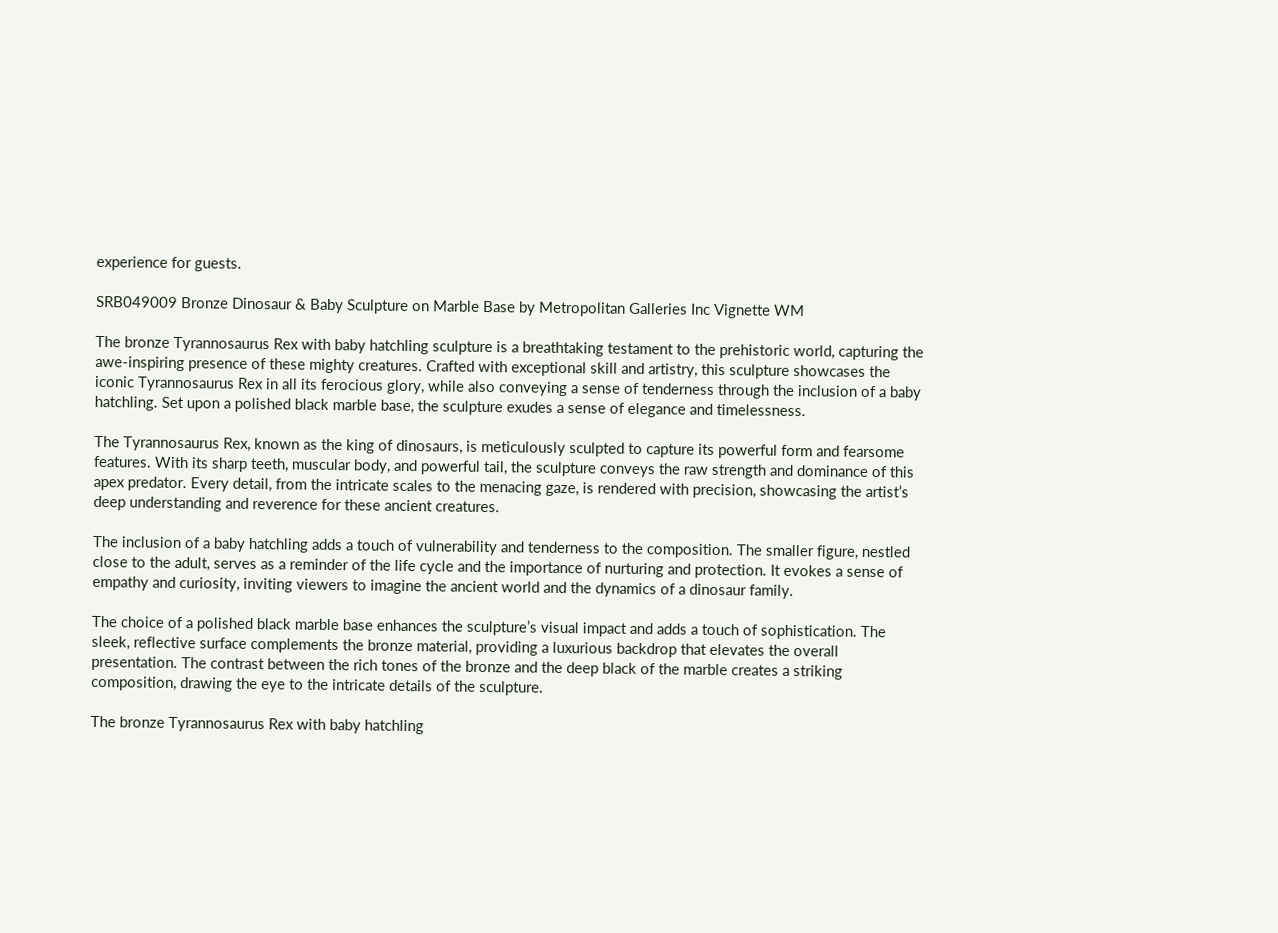experience for guests.

SRB049009 Bronze Dinosaur & Baby Sculpture on Marble Base by Metropolitan Galleries Inc Vignette WM

The bronze Tyrannosaurus Rex with baby hatchling sculpture is a breathtaking testament to the prehistoric world, capturing the awe-inspiring presence of these mighty creatures. Crafted with exceptional skill and artistry, this sculpture showcases the iconic Tyrannosaurus Rex in all its ferocious glory, while also conveying a sense of tenderness through the inclusion of a baby hatchling. Set upon a polished black marble base, the sculpture exudes a sense of elegance and timelessness.

The Tyrannosaurus Rex, known as the king of dinosaurs, is meticulously sculpted to capture its powerful form and fearsome features. With its sharp teeth, muscular body, and powerful tail, the sculpture conveys the raw strength and dominance of this apex predator. Every detail, from the intricate scales to the menacing gaze, is rendered with precision, showcasing the artist’s deep understanding and reverence for these ancient creatures.

The inclusion of a baby hatchling adds a touch of vulnerability and tenderness to the composition. The smaller figure, nestled close to the adult, serves as a reminder of the life cycle and the importance of nurturing and protection. It evokes a sense of empathy and curiosity, inviting viewers to imagine the ancient world and the dynamics of a dinosaur family.

The choice of a polished black marble base enhances the sculpture’s visual impact and adds a touch of sophistication. The sleek, reflective surface complements the bronze material, providing a luxurious backdrop that elevates the overall presentation. The contrast between the rich tones of the bronze and the deep black of the marble creates a striking composition, drawing the eye to the intricate details of the sculpture.

The bronze Tyrannosaurus Rex with baby hatchling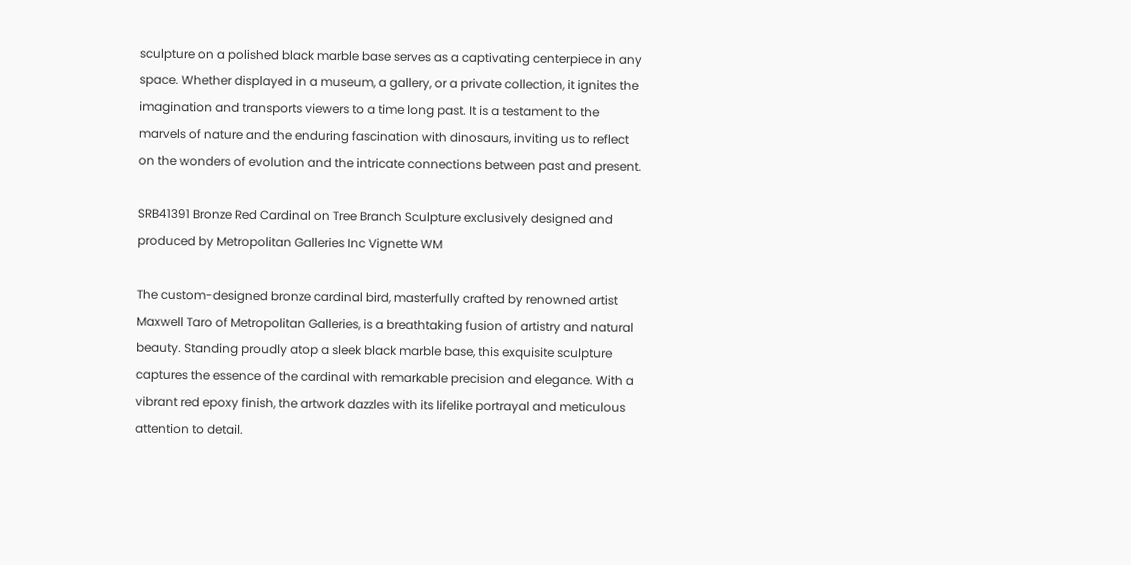sculpture on a polished black marble base serves as a captivating centerpiece in any space. Whether displayed in a museum, a gallery, or a private collection, it ignites the imagination and transports viewers to a time long past. It is a testament to the marvels of nature and the enduring fascination with dinosaurs, inviting us to reflect on the wonders of evolution and the intricate connections between past and present.

SRB41391 Bronze Red Cardinal on Tree Branch Sculpture exclusively designed and produced by Metropolitan Galleries Inc Vignette WM

The custom-designed bronze cardinal bird, masterfully crafted by renowned artist Maxwell Taro of Metropolitan Galleries, is a breathtaking fusion of artistry and natural beauty. Standing proudly atop a sleek black marble base, this exquisite sculpture captures the essence of the cardinal with remarkable precision and elegance. With a vibrant red epoxy finish, the artwork dazzles with its lifelike portrayal and meticulous attention to detail.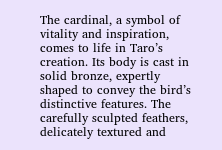The cardinal, a symbol of vitality and inspiration, comes to life in Taro’s creation. Its body is cast in solid bronze, expertly shaped to convey the bird’s distinctive features. The carefully sculpted feathers, delicately textured and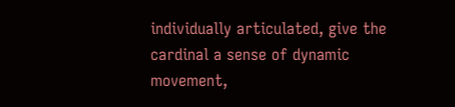individually articulated, give the cardinal a sense of dynamic movement,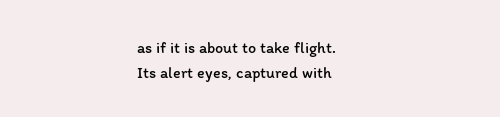as if it is about to take flight. Its alert eyes, captured with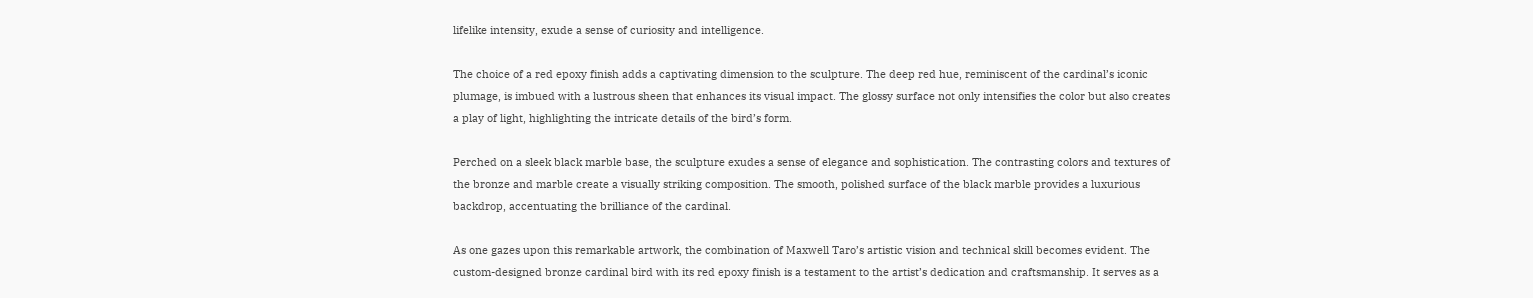lifelike intensity, exude a sense of curiosity and intelligence.

The choice of a red epoxy finish adds a captivating dimension to the sculpture. The deep red hue, reminiscent of the cardinal’s iconic plumage, is imbued with a lustrous sheen that enhances its visual impact. The glossy surface not only intensifies the color but also creates a play of light, highlighting the intricate details of the bird’s form.

Perched on a sleek black marble base, the sculpture exudes a sense of elegance and sophistication. The contrasting colors and textures of the bronze and marble create a visually striking composition. The smooth, polished surface of the black marble provides a luxurious backdrop, accentuating the brilliance of the cardinal.

As one gazes upon this remarkable artwork, the combination of Maxwell Taro’s artistic vision and technical skill becomes evident. The custom-designed bronze cardinal bird with its red epoxy finish is a testament to the artist’s dedication and craftsmanship. It serves as a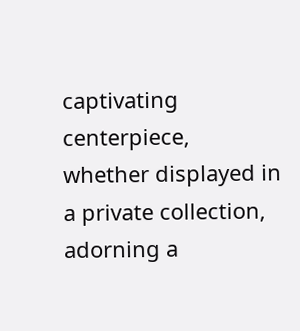captivating centerpiece, whether displayed in a private collection, adorning a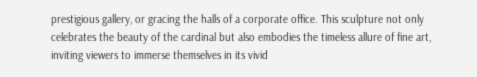prestigious gallery, or gracing the halls of a corporate office. This sculpture not only celebrates the beauty of the cardinal but also embodies the timeless allure of fine art, inviting viewers to immerse themselves in its vivid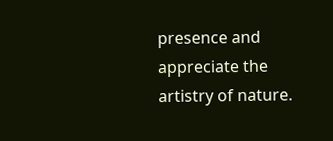presence and appreciate the artistry of nature.